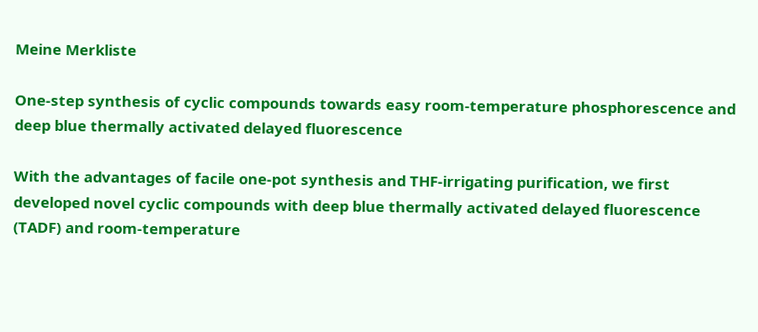Meine Merkliste

One-step synthesis of cyclic compounds towards easy room-temperature phosphorescence and deep blue thermally activated delayed fluorescence

With the advantages of facile one-pot synthesis and THF-irrigating purification, we first developed novel cyclic compounds with deep blue thermally activated delayed fluorescence (TADF) and room-temperature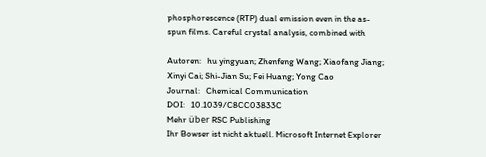phosphorescence (RTP) dual emission even in the as-spun films. Careful crystal analysis, combined with

Autoren:   hu yingyuan; Zhenfeng Wang; Xiaofang Jiang; Xinyi Cai; Shi-Jian Su; Fei Huang; Yong Cao
Journal:   Chemical Communication
DOI:   10.1039/C8CC03833C
Mehr über RSC Publishing
Ihr Bowser ist nicht aktuell. Microsoft Internet Explorer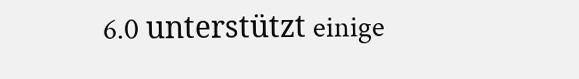6.0 unterstützt einige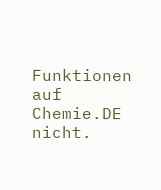Funktionen auf Chemie.DE nicht.